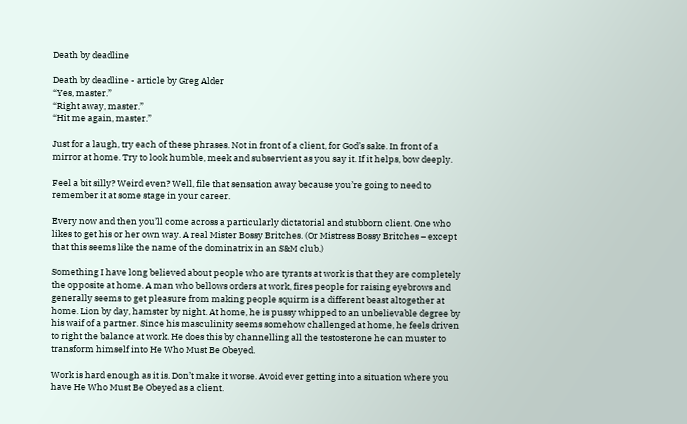Death by deadline

Death by deadline - article by Greg Alder
“Yes, master.”
“Right away, master.”
“Hit me again, master.”

Just for a laugh, try each of these phrases. Not in front of a client, for God’s sake. In front of a mirror at home. Try to look humble, meek and subservient as you say it. If it helps, bow deeply.

Feel a bit silly? Weird even? Well, file that sensation away because you’re going to need to remember it at some stage in your career.

Every now and then you’ll come across a particularly dictatorial and stubborn client. One who likes to get his or her own way. A real Mister Bossy Britches. (Or Mistress Bossy Britches – except that this seems like the name of the dominatrix in an S&M club.)

Something I have long believed about people who are tyrants at work is that they are completely the opposite at home. A man who bellows orders at work, fires people for raising eyebrows and generally seems to get pleasure from making people squirm is a different beast altogether at home. Lion by day, hamster by night. At home, he is pussy whipped to an unbelievable degree by his waif of a partner. Since his masculinity seems somehow challenged at home, he feels driven to right the balance at work. He does this by channelling all the testosterone he can muster to transform himself into He Who Must Be Obeyed.

Work is hard enough as it is. Don’t make it worse. Avoid ever getting into a situation where you have He Who Must Be Obeyed as a client.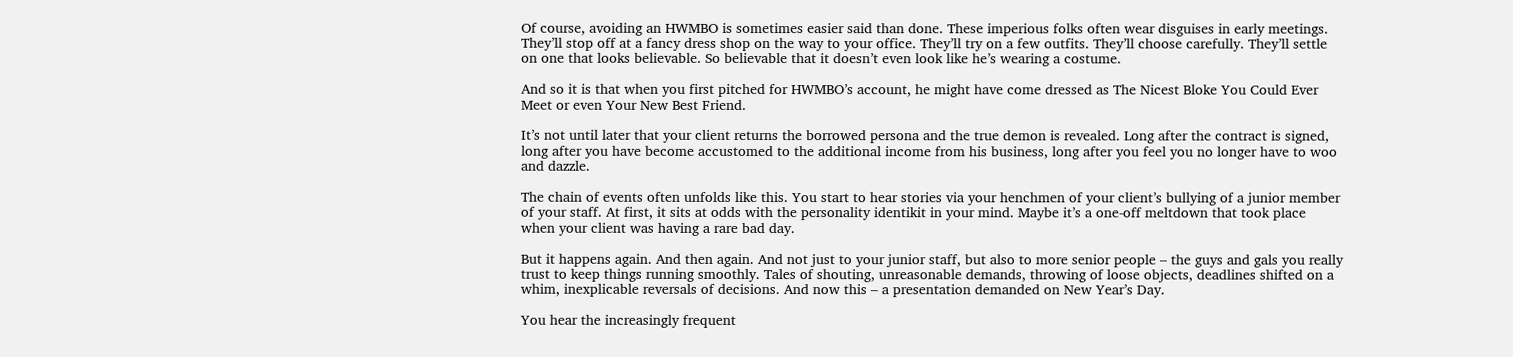Of course, avoiding an HWMBO is sometimes easier said than done. These imperious folks often wear disguises in early meetings. They’ll stop off at a fancy dress shop on the way to your office. They’ll try on a few outfits. They’ll choose carefully. They’ll settle on one that looks believable. So believable that it doesn’t even look like he’s wearing a costume.

And so it is that when you first pitched for HWMBO’s account, he might have come dressed as The Nicest Bloke You Could Ever Meet or even Your New Best Friend.

It’s not until later that your client returns the borrowed persona and the true demon is revealed. Long after the contract is signed, long after you have become accustomed to the additional income from his business, long after you feel you no longer have to woo and dazzle.

The chain of events often unfolds like this. You start to hear stories via your henchmen of your client’s bullying of a junior member of your staff. At first, it sits at odds with the personality identikit in your mind. Maybe it’s a one-off meltdown that took place when your client was having a rare bad day.

But it happens again. And then again. And not just to your junior staff, but also to more senior people – the guys and gals you really trust to keep things running smoothly. Tales of shouting, unreasonable demands, throwing of loose objects, deadlines shifted on a whim, inexplicable reversals of decisions. And now this – a presentation demanded on New Year’s Day.

You hear the increasingly frequent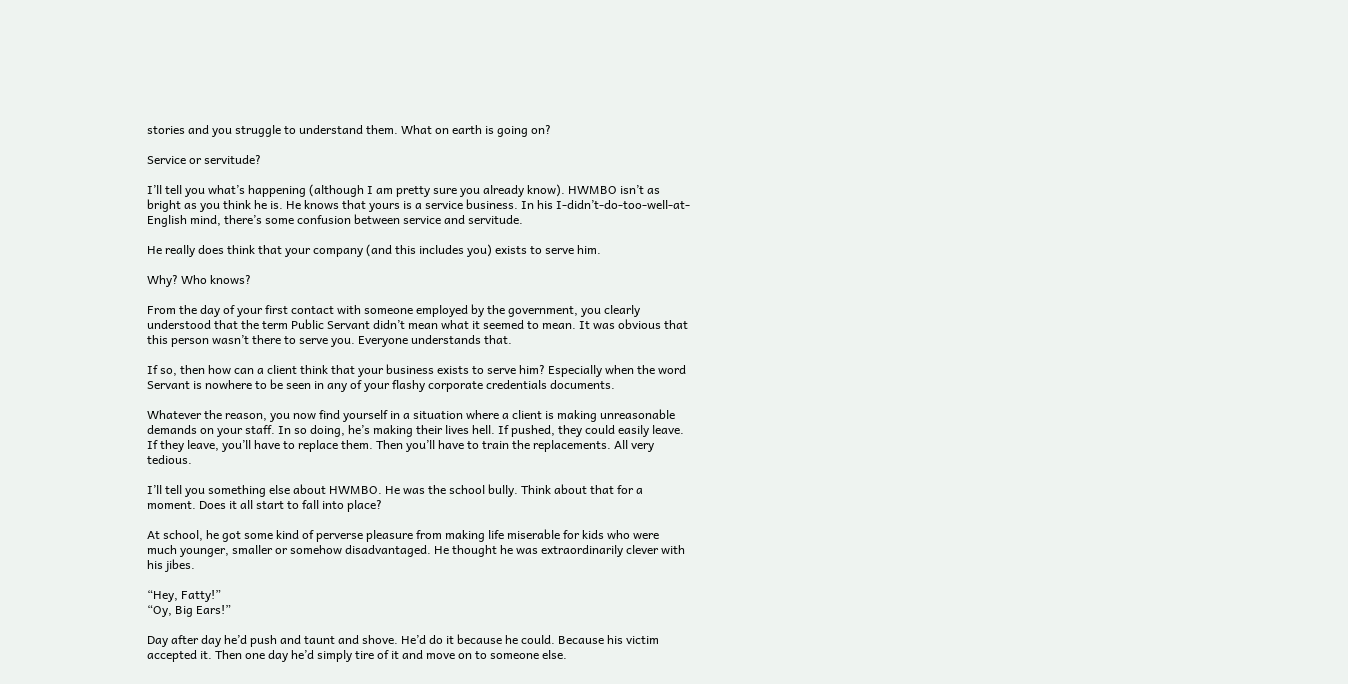stories and you struggle to understand them. What on earth is going on?

Service or servitude?

I’ll tell you what’s happening (although I am pretty sure you already know). HWMBO isn’t as bright as you think he is. He knows that yours is a service business. In his I-didn’t-do-too-well-at-English mind, there’s some confusion between service and servitude.

He really does think that your company (and this includes you) exists to serve him.

Why? Who knows?

From the day of your first contact with someone employed by the government, you clearly understood that the term Public Servant didn’t mean what it seemed to mean. It was obvious that this person wasn’t there to serve you. Everyone understands that.

If so, then how can a client think that your business exists to serve him? Especially when the word Servant is nowhere to be seen in any of your flashy corporate credentials documents.

Whatever the reason, you now find yourself in a situation where a client is making unreasonable demands on your staff. In so doing, he’s making their lives hell. If pushed, they could easily leave. If they leave, you’ll have to replace them. Then you’ll have to train the replacements. All very tedious.

I’ll tell you something else about HWMBO. He was the school bully. Think about that for a moment. Does it all start to fall into place?

At school, he got some kind of perverse pleasure from making life miserable for kids who were much younger, smaller or somehow disadvantaged. He thought he was extraordinarily clever with his jibes.

“Hey, Fatty!”
“Oy, Big Ears!”

Day after day he’d push and taunt and shove. He’d do it because he could. Because his victim accepted it. Then one day he’d simply tire of it and move on to someone else.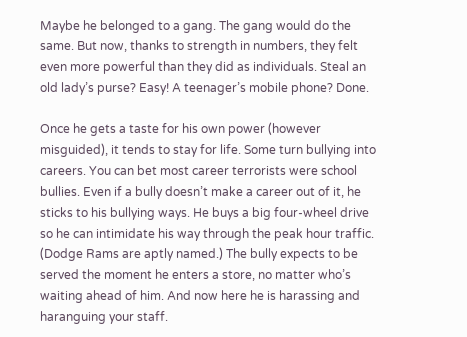Maybe he belonged to a gang. The gang would do the same. But now, thanks to strength in numbers, they felt even more powerful than they did as individuals. Steal an old lady’s purse? Easy! A teenager’s mobile phone? Done.

Once he gets a taste for his own power (however misguided), it tends to stay for life. Some turn bullying into careers. You can bet most career terrorists were school bullies. Even if a bully doesn’t make a career out of it, he sticks to his bullying ways. He buys a big four-wheel drive so he can intimidate his way through the peak hour traffic. (Dodge Rams are aptly named.) The bully expects to be served the moment he enters a store, no matter who’s waiting ahead of him. And now here he is harassing and haranguing your staff.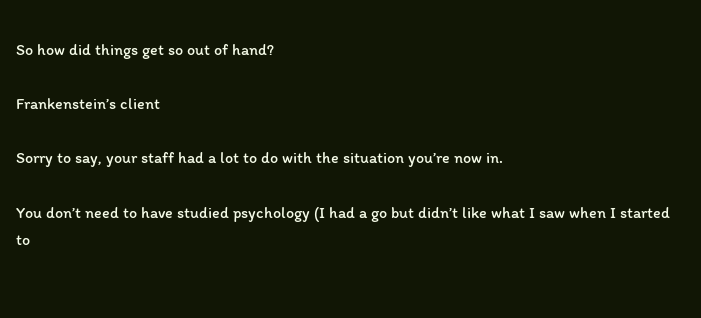So how did things get so out of hand?

Frankenstein’s client

Sorry to say, your staff had a lot to do with the situation you’re now in.

You don’t need to have studied psychology (I had a go but didn’t like what I saw when I started to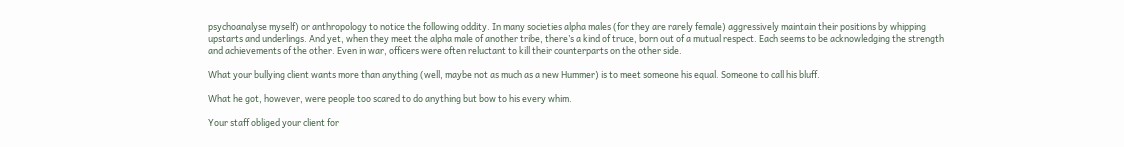psychoanalyse myself) or anthropology to notice the following oddity. In many societies alpha males (for they are rarely female) aggressively maintain their positions by whipping upstarts and underlings. And yet, when they meet the alpha male of another tribe, there’s a kind of truce, born out of a mutual respect. Each seems to be acknowledging the strength and achievements of the other. Even in war, officers were often reluctant to kill their counterparts on the other side.

What your bullying client wants more than anything (well, maybe not as much as a new Hummer) is to meet someone his equal. Someone to call his bluff.

What he got, however, were people too scared to do anything but bow to his every whim.

Your staff obliged your client for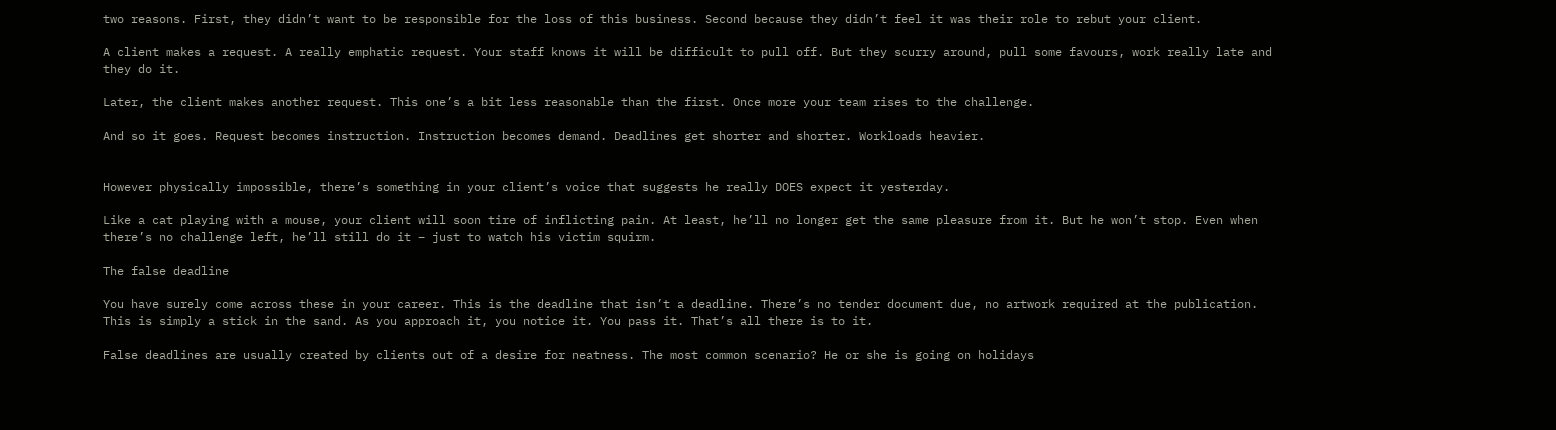two reasons. First, they didn’t want to be responsible for the loss of this business. Second because they didn’t feel it was their role to rebut your client.

A client makes a request. A really emphatic request. Your staff knows it will be difficult to pull off. But they scurry around, pull some favours, work really late and they do it.

Later, the client makes another request. This one’s a bit less reasonable than the first. Once more your team rises to the challenge.

And so it goes. Request becomes instruction. Instruction becomes demand. Deadlines get shorter and shorter. Workloads heavier.


However physically impossible, there’s something in your client’s voice that suggests he really DOES expect it yesterday.

Like a cat playing with a mouse, your client will soon tire of inflicting pain. At least, he’ll no longer get the same pleasure from it. But he won’t stop. Even when there’s no challenge left, he’ll still do it – just to watch his victim squirm.

The false deadline

You have surely come across these in your career. This is the deadline that isn’t a deadline. There’s no tender document due, no artwork required at the publication. This is simply a stick in the sand. As you approach it, you notice it. You pass it. That’s all there is to it.

False deadlines are usually created by clients out of a desire for neatness. The most common scenario? He or she is going on holidays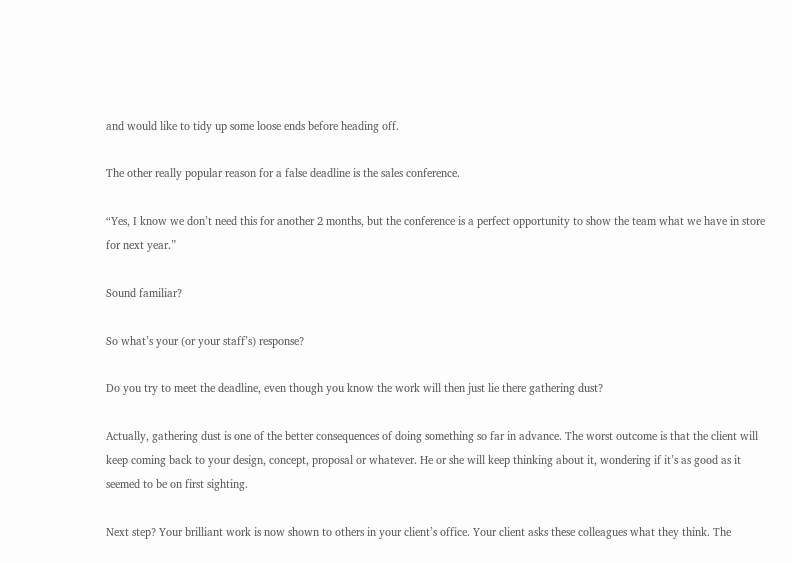and would like to tidy up some loose ends before heading off.

The other really popular reason for a false deadline is the sales conference.

“Yes, I know we don’t need this for another 2 months, but the conference is a perfect opportunity to show the team what we have in store for next year.”

Sound familiar?

So what’s your (or your staff’s) response?

Do you try to meet the deadline, even though you know the work will then just lie there gathering dust?

Actually, gathering dust is one of the better consequences of doing something so far in advance. The worst outcome is that the client will keep coming back to your design, concept, proposal or whatever. He or she will keep thinking about it, wondering if it’s as good as it seemed to be on first sighting.

Next step? Your brilliant work is now shown to others in your client’s office. Your client asks these colleagues what they think. The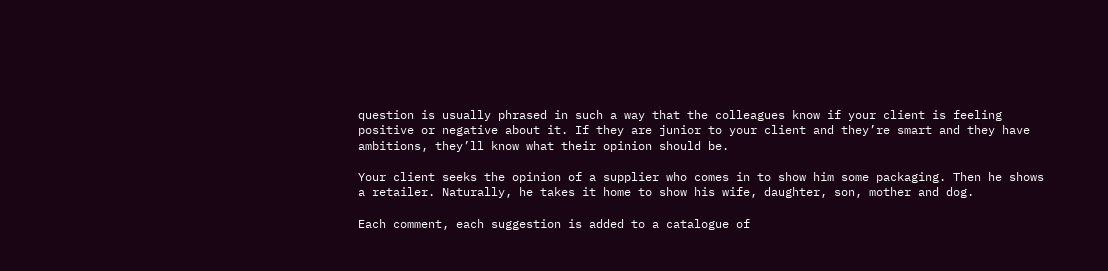question is usually phrased in such a way that the colleagues know if your client is feeling positive or negative about it. If they are junior to your client and they’re smart and they have ambitions, they’ll know what their opinion should be.

Your client seeks the opinion of a supplier who comes in to show him some packaging. Then he shows a retailer. Naturally, he takes it home to show his wife, daughter, son, mother and dog.

Each comment, each suggestion is added to a catalogue of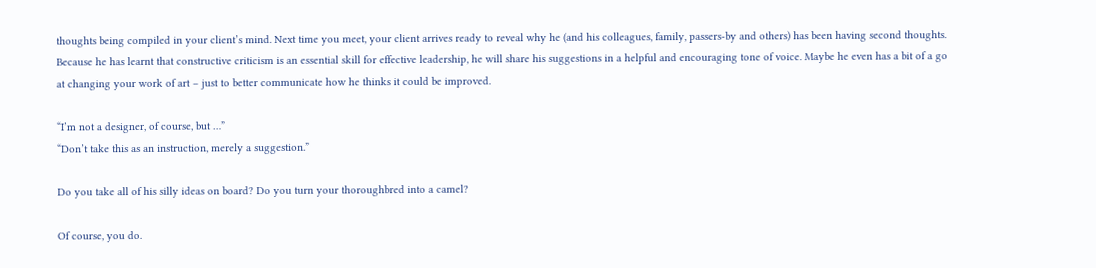thoughts being compiled in your client’s mind. Next time you meet, your client arrives ready to reveal why he (and his colleagues, family, passers-by and others) has been having second thoughts. Because he has learnt that constructive criticism is an essential skill for effective leadership, he will share his suggestions in a helpful and encouraging tone of voice. Maybe he even has a bit of a go at changing your work of art – just to better communicate how he thinks it could be improved.

“I’m not a designer, of course, but …”
“Don’t take this as an instruction, merely a suggestion.”

Do you take all of his silly ideas on board? Do you turn your thoroughbred into a camel?

Of course, you do.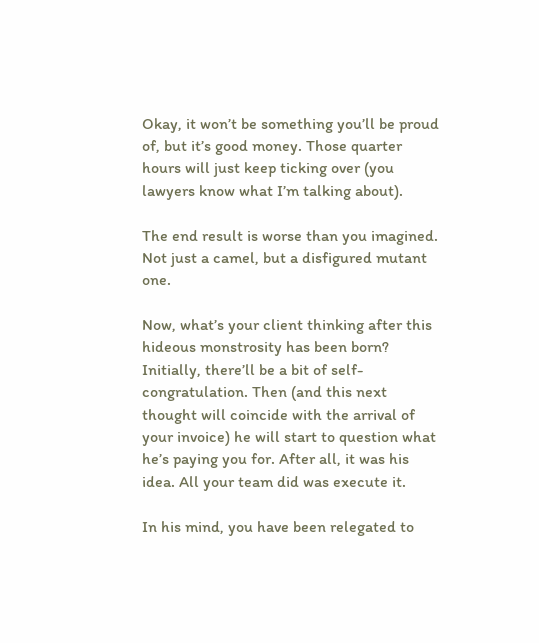Okay, it won’t be something you’ll be proud of, but it’s good money. Those quarter hours will just keep ticking over (you lawyers know what I’m talking about).

The end result is worse than you imagined. Not just a camel, but a disfigured mutant one.

Now, what’s your client thinking after this hideous monstrosity has been born? Initially, there’ll be a bit of self-congratulation. Then (and this next thought will coincide with the arrival of your invoice) he will start to question what he’s paying you for. After all, it was his idea. All your team did was execute it.

In his mind, you have been relegated to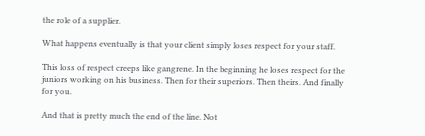the role of a supplier.

What happens eventually is that your client simply loses respect for your staff.

This loss of respect creeps like gangrene. In the beginning he loses respect for the juniors working on his business. Then for their superiors. Then theirs. And finally for you.

And that is pretty much the end of the line. Not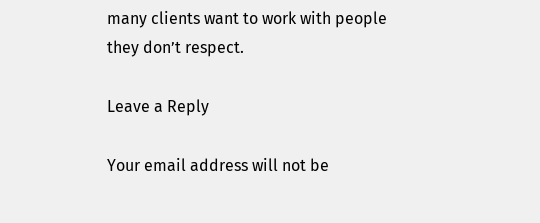many clients want to work with people they don’t respect.

Leave a Reply

Your email address will not be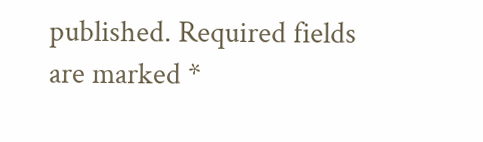published. Required fields are marked *